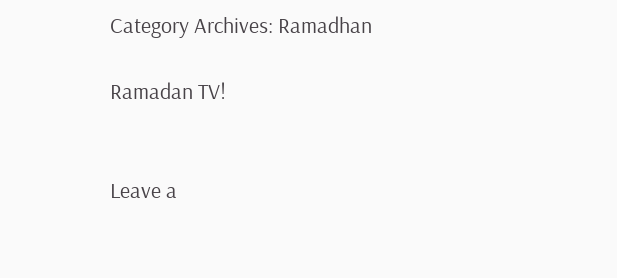Category Archives: Ramadhan

Ramadan TV!


Leave a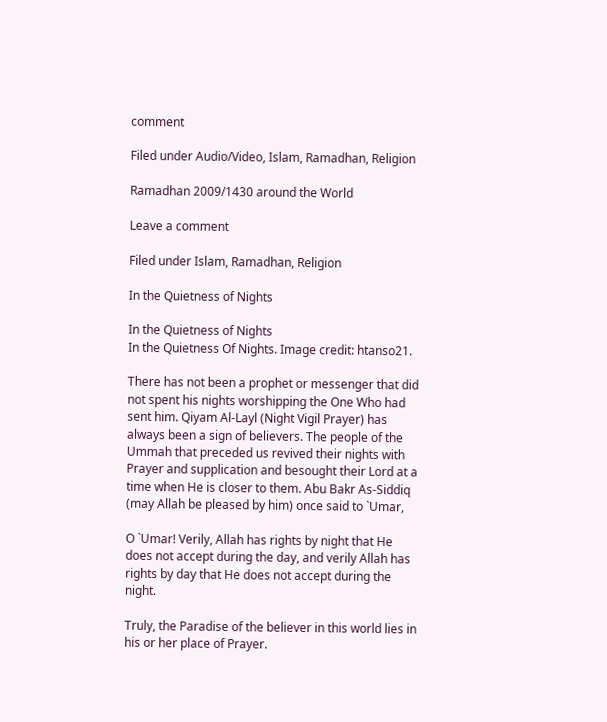comment

Filed under Audio/Video, Islam, Ramadhan, Religion

Ramadhan 2009/1430 around the World

Leave a comment

Filed under Islam, Ramadhan, Religion

In the Quietness of Nights

In the Quietness of Nights
In the Quietness Of Nights. Image credit: htanso21.

There has not been a prophet or messenger that did not spent his nights worshipping the One Who had sent him. Qiyam Al-Layl (Night Vigil Prayer) has always been a sign of believers. The people of the Ummah that preceded us revived their nights with Prayer and supplication and besought their Lord at a time when He is closer to them. Abu Bakr As-Siddiq (may Allah be pleased by him) once said to `Umar,

O `Umar! Verily, Allah has rights by night that He does not accept during the day, and verily Allah has rights by day that He does not accept during the night.

Truly, the Paradise of the believer in this world lies in his or her place of Prayer.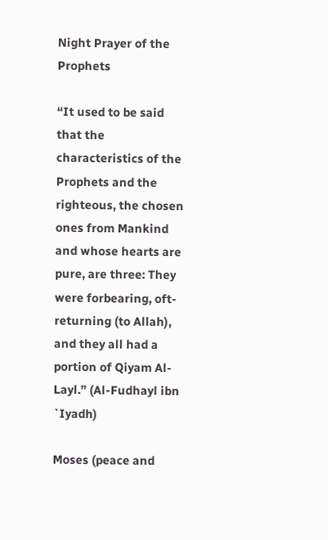Night Prayer of the Prophets

“It used to be said that the characteristics of the Prophets and the righteous, the chosen ones from Mankind and whose hearts are pure, are three: They were forbearing, oft-returning (to Allah), and they all had a portion of Qiyam Al-Layl.” (Al-Fudhayl ibn `Iyadh)

Moses (peace and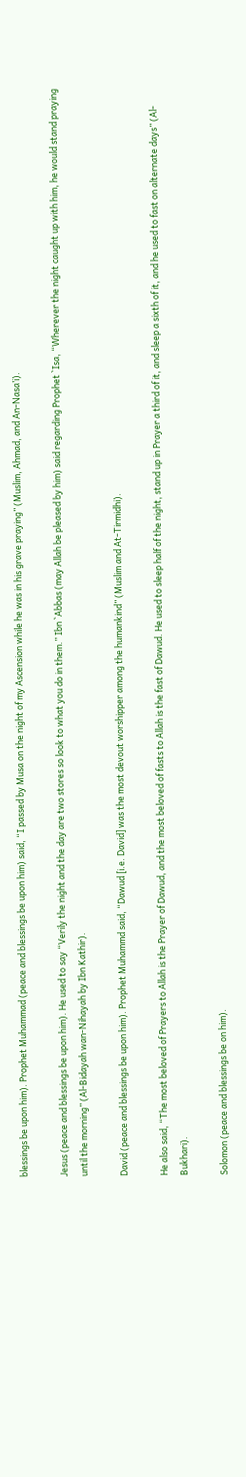blessings be upon him). Prophet Muhammad (peace and blessings be upon him) said, “I passed by Musa on the night of my Ascension while he was in his grave praying” (Muslim, Ahmad, and An-Nasa’i).

Jesus (peace and blessings be upon him). He used to say “Verily the night and the day are two stores so look to what you do in them.” Ibn `Abbas (may Allah be pleased by him) said regarding Prophet `Isa, “Wherever the night caught up with him, he would stand praying until the morning” (Al-Bidayah wan-Nihayah by Ibn Kathir).

David (peace and blessings be upon him). Prophet Muhammd said, “Dawud [i.e. David] was the most devout worshipper among the humankind” (Muslim and At-Tirmidhi).

He also said, “The most beloved of Prayers to Allah is the Prayer of Dawud, and the most beloved of fasts to Allah is the fast of Dawud. He used to sleep half of the night, stand up in Prayer a third of it, and sleep a sixth of it, and he used to fast on alternate days” (Al-Bukhari).

Solomon (peace and blessings be on him).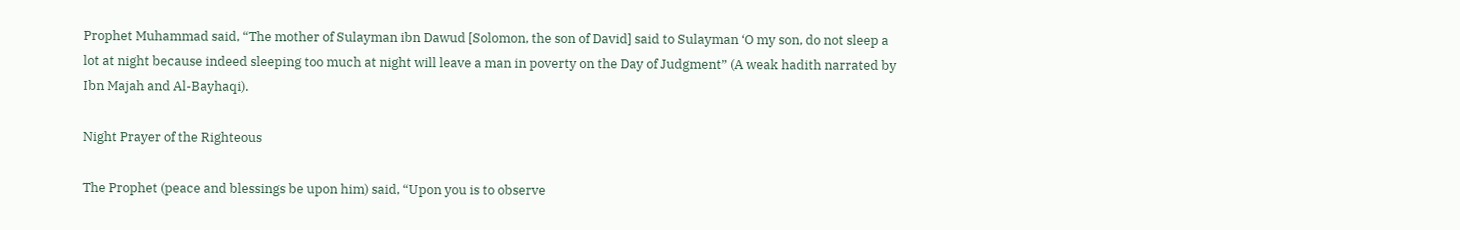Prophet Muhammad said, “The mother of Sulayman ibn Dawud [Solomon, the son of David] said to Sulayman ‘O my son, do not sleep a lot at night because indeed sleeping too much at night will leave a man in poverty on the Day of Judgment” (A weak hadith narrated by Ibn Majah and Al-Bayhaqi).

Night Prayer of the Righteous

The Prophet (peace and blessings be upon him) said, “Upon you is to observe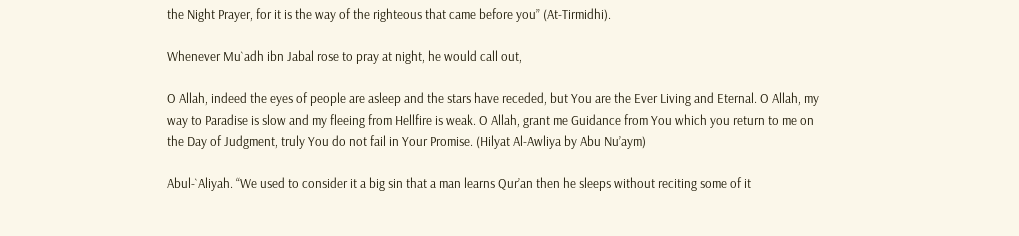the Night Prayer, for it is the way of the righteous that came before you” (At-Tirmidhi).

Whenever Mu`adh ibn Jabal rose to pray at night, he would call out,

O Allah, indeed the eyes of people are asleep and the stars have receded, but You are the Ever Living and Eternal. O Allah, my way to Paradise is slow and my fleeing from Hellfire is weak. O Allah, grant me Guidance from You which you return to me on the Day of Judgment, truly You do not fail in Your Promise. (Hilyat Al-Awliya by Abu Nu’aym)

Abul-`Aliyah. “We used to consider it a big sin that a man learns Qur’an then he sleeps without reciting some of it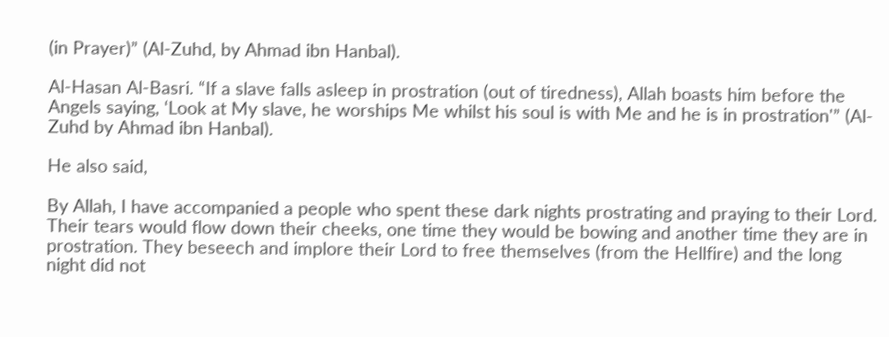(in Prayer)” (Al-Zuhd, by Ahmad ibn Hanbal).

Al-Hasan Al-Basri. “If a slave falls asleep in prostration (out of tiredness), Allah boasts him before the Angels saying, ‘Look at My slave, he worships Me whilst his soul is with Me and he is in prostration'” (Al-Zuhd by Ahmad ibn Hanbal).

He also said,

By Allah, I have accompanied a people who spent these dark nights prostrating and praying to their Lord. Their tears would flow down their cheeks, one time they would be bowing and another time they are in prostration. They beseech and implore their Lord to free themselves (from the Hellfire) and the long night did not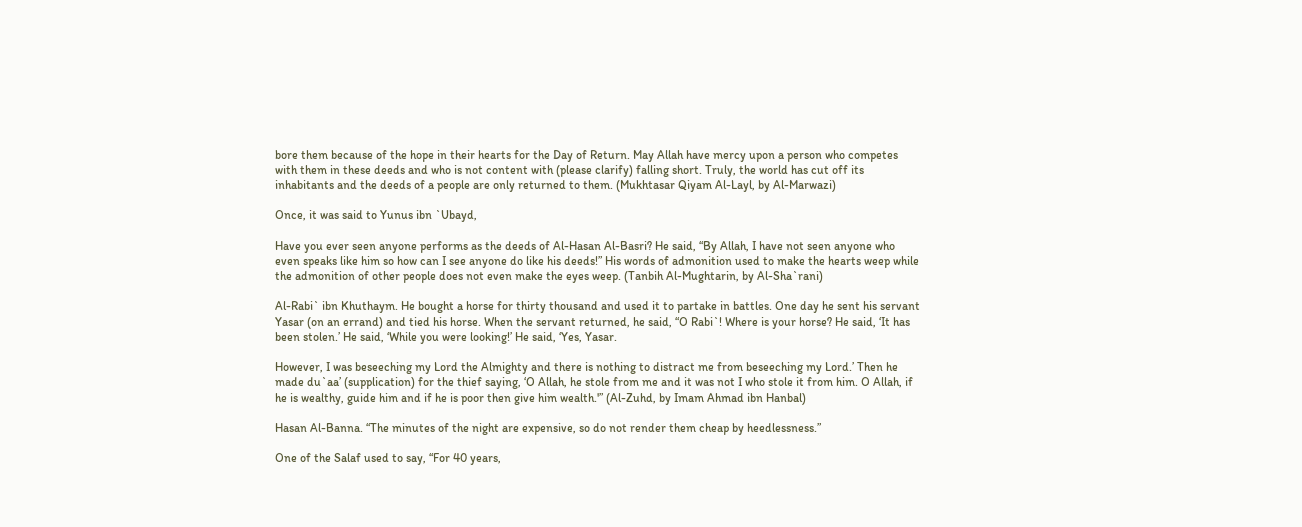bore them because of the hope in their hearts for the Day of Return. May Allah have mercy upon a person who competes with them in these deeds and who is not content with (please clarify) falling short. Truly, the world has cut off its inhabitants and the deeds of a people are only returned to them. (Mukhtasar Qiyam Al-Layl, by Al-Marwazi)

Once, it was said to Yunus ibn `Ubayd,

Have you ever seen anyone performs as the deeds of Al-Hasan Al-Basri? He said, “By Allah, I have not seen anyone who even speaks like him so how can I see anyone do like his deeds!” His words of admonition used to make the hearts weep while the admonition of other people does not even make the eyes weep. (Tanbih Al-Mughtarin, by Al-Sha`rani)

Al-Rabi` ibn Khuthaym. He bought a horse for thirty thousand and used it to partake in battles. One day he sent his servant Yasar (on an errand) and tied his horse. When the servant returned, he said, “O Rabi`! Where is your horse? He said, ‘It has been stolen.’ He said, ‘While you were looking!’ He said, ‘Yes, Yasar.

However, I was beseeching my Lord the Almighty and there is nothing to distract me from beseeching my Lord.’ Then he made du`aa’ (supplication) for the thief saying, ‘O Allah, he stole from me and it was not I who stole it from him. O Allah, if he is wealthy, guide him and if he is poor then give him wealth.'” (Al-Zuhd, by Imam Ahmad ibn Hanbal)

Hasan Al-Banna. “The minutes of the night are expensive, so do not render them cheap by heedlessness.”

One of the Salaf used to say, “For 40 years,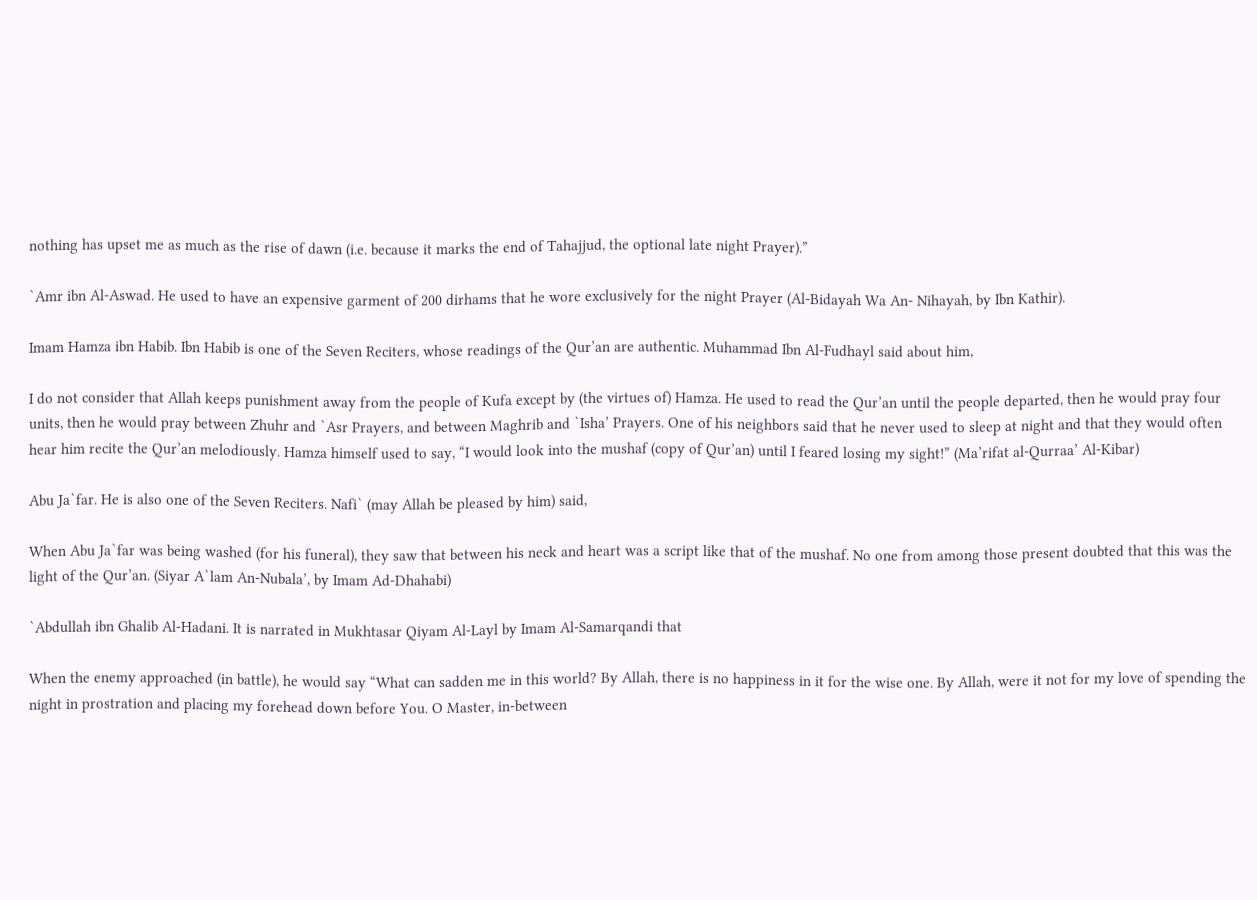nothing has upset me as much as the rise of dawn (i.e. because it marks the end of Tahajjud, the optional late night Prayer).”

`Amr ibn Al-Aswad. He used to have an expensive garment of 200 dirhams that he wore exclusively for the night Prayer (Al-Bidayah Wa An- Nihayah, by Ibn Kathir).

Imam Hamza ibn Habib. Ibn Habib is one of the Seven Reciters, whose readings of the Qur’an are authentic. Muhammad Ibn Al-Fudhayl said about him,

I do not consider that Allah keeps punishment away from the people of Kufa except by (the virtues of) Hamza. He used to read the Qur’an until the people departed, then he would pray four units, then he would pray between Zhuhr and `Asr Prayers, and between Maghrib and `Isha’ Prayers. One of his neighbors said that he never used to sleep at night and that they would often hear him recite the Qur’an melodiously. Hamza himself used to say, “I would look into the mushaf (copy of Qur’an) until I feared losing my sight!” (Ma’rifat al-Qurraa’ Al-Kibar)

Abu Ja`far. He is also one of the Seven Reciters. Nafi` (may Allah be pleased by him) said,

When Abu Ja`far was being washed (for his funeral), they saw that between his neck and heart was a script like that of the mushaf. No one from among those present doubted that this was the light of the Qur’an. (Siyar A`lam An-Nubala’, by Imam Ad-Dhahabi)

`Abdullah ibn Ghalib Al-Hadani. It is narrated in Mukhtasar Qiyam Al-Layl by Imam Al-Samarqandi that

When the enemy approached (in battle), he would say “What can sadden me in this world? By Allah, there is no happiness in it for the wise one. By Allah, were it not for my love of spending the night in prostration and placing my forehead down before You. O Master, in-between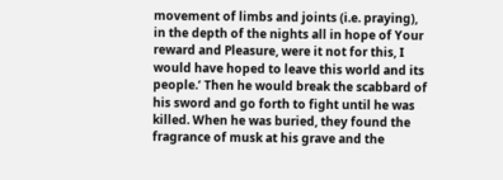movement of limbs and joints (i.e. praying), in the depth of the nights all in hope of Your reward and Pleasure, were it not for this, I would have hoped to leave this world and its people.’ Then he would break the scabbard of his sword and go forth to fight until he was killed. When he was buried, they found the fragrance of musk at his grave and the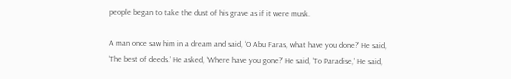people began to take the dust of his grave as if it were musk.

A man once saw him in a dream and said, ‘O Abu Faras, what have you done?’ He said, ‘The best of deeds.’ He asked, ‘Where have you gone?’ He said, ‘To Paradise,’ He said,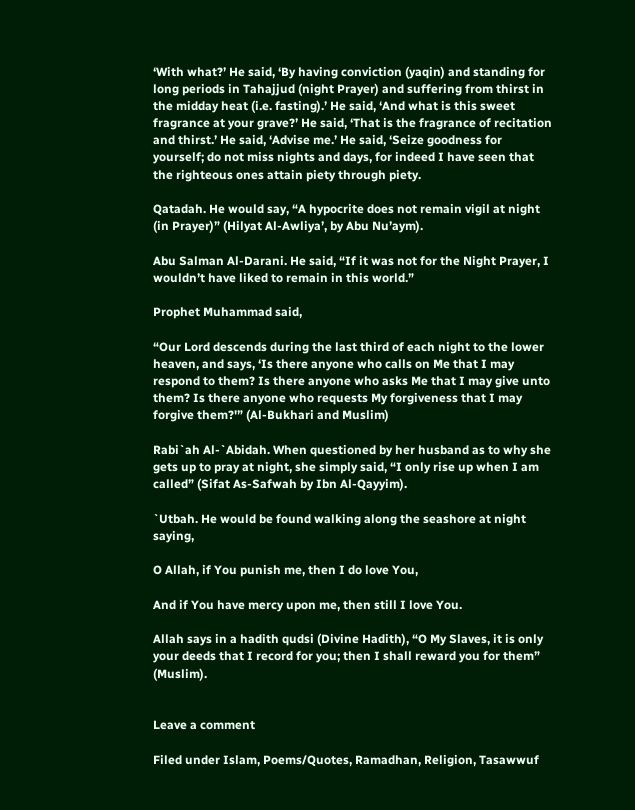‘With what?’ He said, ‘By having conviction (yaqin) and standing for long periods in Tahajjud (night Prayer) and suffering from thirst in the midday heat (i.e. fasting).’ He said, ‘And what is this sweet fragrance at your grave?’ He said, ‘That is the fragrance of recitation and thirst.’ He said, ‘Advise me.’ He said, ‘Seize goodness for yourself; do not miss nights and days, for indeed I have seen that the righteous ones attain piety through piety.

Qatadah. He would say, “A hypocrite does not remain vigil at night (in Prayer)” (Hilyat Al-Awliya’, by Abu Nu’aym).

Abu Salman Al-Darani. He said, “If it was not for the Night Prayer, I wouldn’t have liked to remain in this world.”

Prophet Muhammad said,

“Our Lord descends during the last third of each night to the lower heaven, and says, ‘Is there anyone who calls on Me that I may respond to them? Is there anyone who asks Me that I may give unto them? Is there anyone who requests My forgiveness that I may forgive them?'” (Al-Bukhari and Muslim)

Rabi`ah Al-`Abidah. When questioned by her husband as to why she gets up to pray at night, she simply said, “I only rise up when I am called” (Sifat As-Safwah by Ibn Al-Qayyim).

`Utbah. He would be found walking along the seashore at night saying,

O Allah, if You punish me, then I do love You,

And if You have mercy upon me, then still I love You.

Allah says in a hadith qudsi (Divine Hadith), “O My Slaves, it is only your deeds that I record for you; then I shall reward you for them” (Muslim).


Leave a comment

Filed under Islam, Poems/Quotes, Ramadhan, Religion, Tasawwuf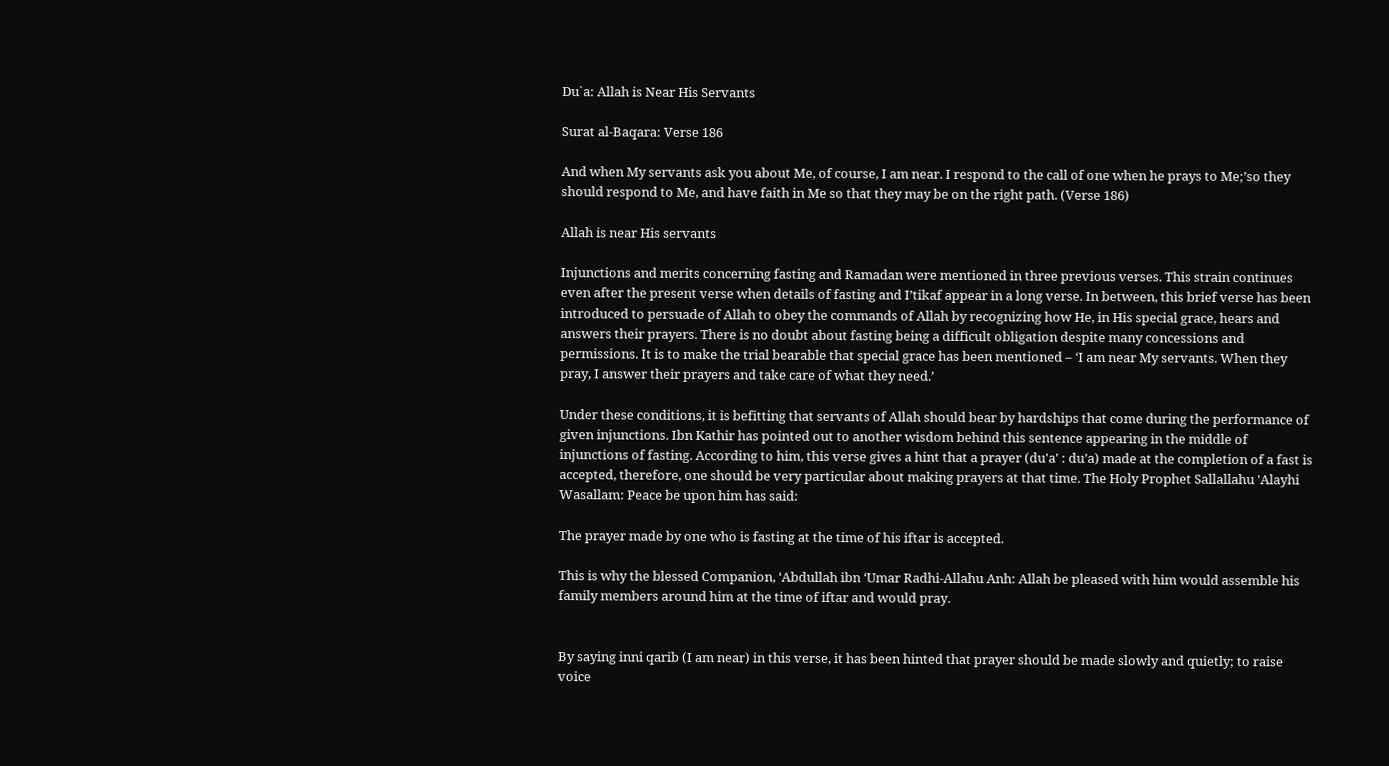Du`a: Allah is Near His Servants

Surat al-Baqara: Verse 186

And when My servants ask you about Me, of course, I am near. I respond to the call of one when he prays to Me;’so they should respond to Me, and have faith in Me so that they may be on the right path. (Verse 186)

Allah is near His servants

Injunctions and merits concerning fasting and Ramadan were mentioned in three previous verses. This strain continues even after the present verse when details of fasting and I’tikaf appear in a long verse. In between, this brief verse has been introduced to persuade of Allah to obey the commands of Allah by recognizing how He, in His special grace, hears and answers their prayers. There is no doubt about fasting being a difficult obligation despite many concessions and permissions. It is to make the trial bearable that special grace has been mentioned – ‘I am near My servants. When they pray, I answer their prayers and take care of what they need.’

Under these conditions, it is befitting that servants of Allah should bear by hardships that come during the performance of given injunctions. Ibn Kathir has pointed out to another wisdom behind this sentence appearing in the middle of injunctions of fasting. According to him, this verse gives a hint that a prayer (du'a' : du’a) made at the completion of a fast is accepted, therefore, one should be very particular about making prayers at that time. The Holy Prophet Sallallahu 'Alayhi Wasallam: Peace be upon him has said:

The prayer made by one who is fasting at the time of his iftar is accepted.

This is why the blessed Companion, ‘Abdullah ibn ‘Umar Radhi-Allahu Anh: Allah be pleased with him would assemble his family members around him at the time of iftar and would pray.


By saying inni qarib (I am near) in this verse, it has been hinted that prayer should be made slowly and quietly; to raise voice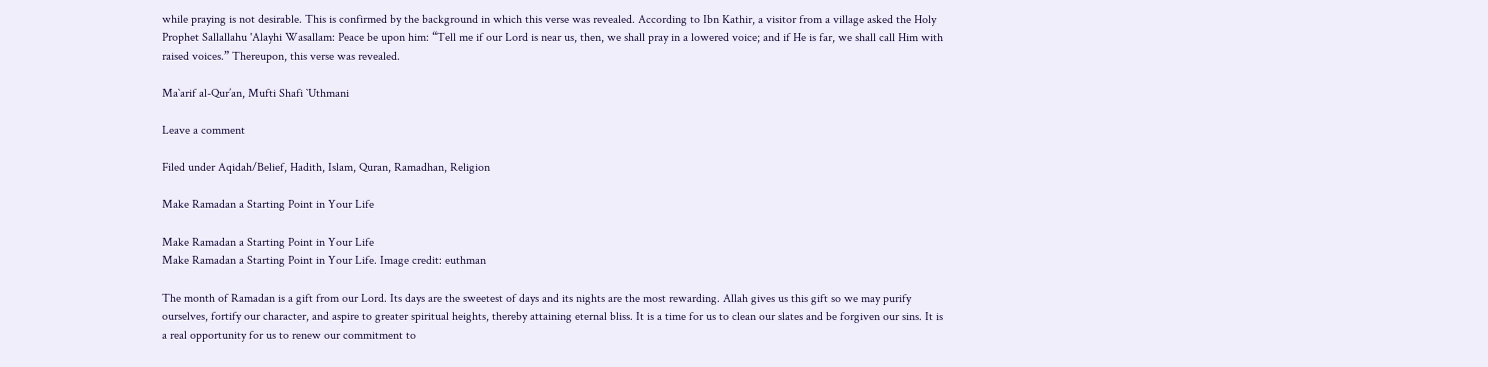while praying is not desirable. This is confirmed by the background in which this verse was revealed. According to Ibn Kathir, a visitor from a village asked the Holy Prophet Sallallahu 'Alayhi Wasallam: Peace be upon him: “Tell me if our Lord is near us, then, we shall pray in a lowered voice; and if He is far, we shall call Him with raised voices.” Thereupon, this verse was revealed.

Ma`arif al-Qur’an, Mufti Shafi `Uthmani

Leave a comment

Filed under Aqidah/Belief, Hadith, Islam, Quran, Ramadhan, Religion

Make Ramadan a Starting Point in Your Life

Make Ramadan a Starting Point in Your Life
Make Ramadan a Starting Point in Your Life. Image credit: euthman

The month of Ramadan is a gift from our Lord. Its days are the sweetest of days and its nights are the most rewarding. Allah gives us this gift so we may purify ourselves, fortify our character, and aspire to greater spiritual heights, thereby attaining eternal bliss. It is a time for us to clean our slates and be forgiven our sins. It is a real opportunity for us to renew our commitment to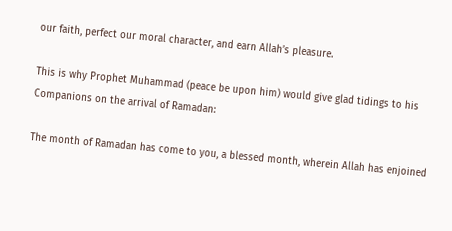our faith, perfect our moral character, and earn Allah’s pleasure.

This is why Prophet Muhammad (peace be upon him) would give glad tidings to his Companions on the arrival of Ramadan:

The month of Ramadan has come to you, a blessed month, wherein Allah has enjoined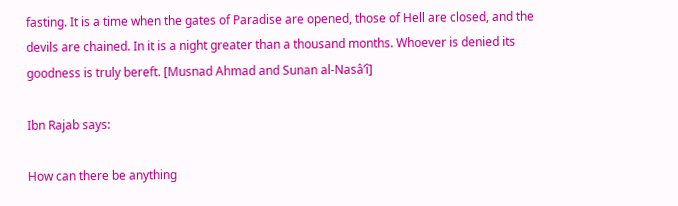fasting. It is a time when the gates of Paradise are opened, those of Hell are closed, and the devils are chained. In it is a night greater than a thousand months. Whoever is denied its goodness is truly bereft. [Musnad Ahmad and Sunan al-Nasâ’î]

Ibn Rajab says:

How can there be anything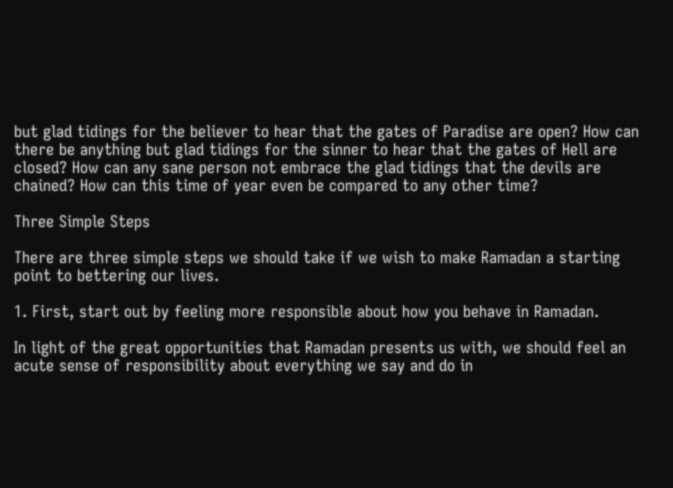but glad tidings for the believer to hear that the gates of Paradise are open? How can there be anything but glad tidings for the sinner to hear that the gates of Hell are closed? How can any sane person not embrace the glad tidings that the devils are chained? How can this time of year even be compared to any other time?

Three Simple Steps

There are three simple steps we should take if we wish to make Ramadan a starting point to bettering our lives.

1. First, start out by feeling more responsible about how you behave in Ramadan.

In light of the great opportunities that Ramadan presents us with, we should feel an acute sense of responsibility about everything we say and do in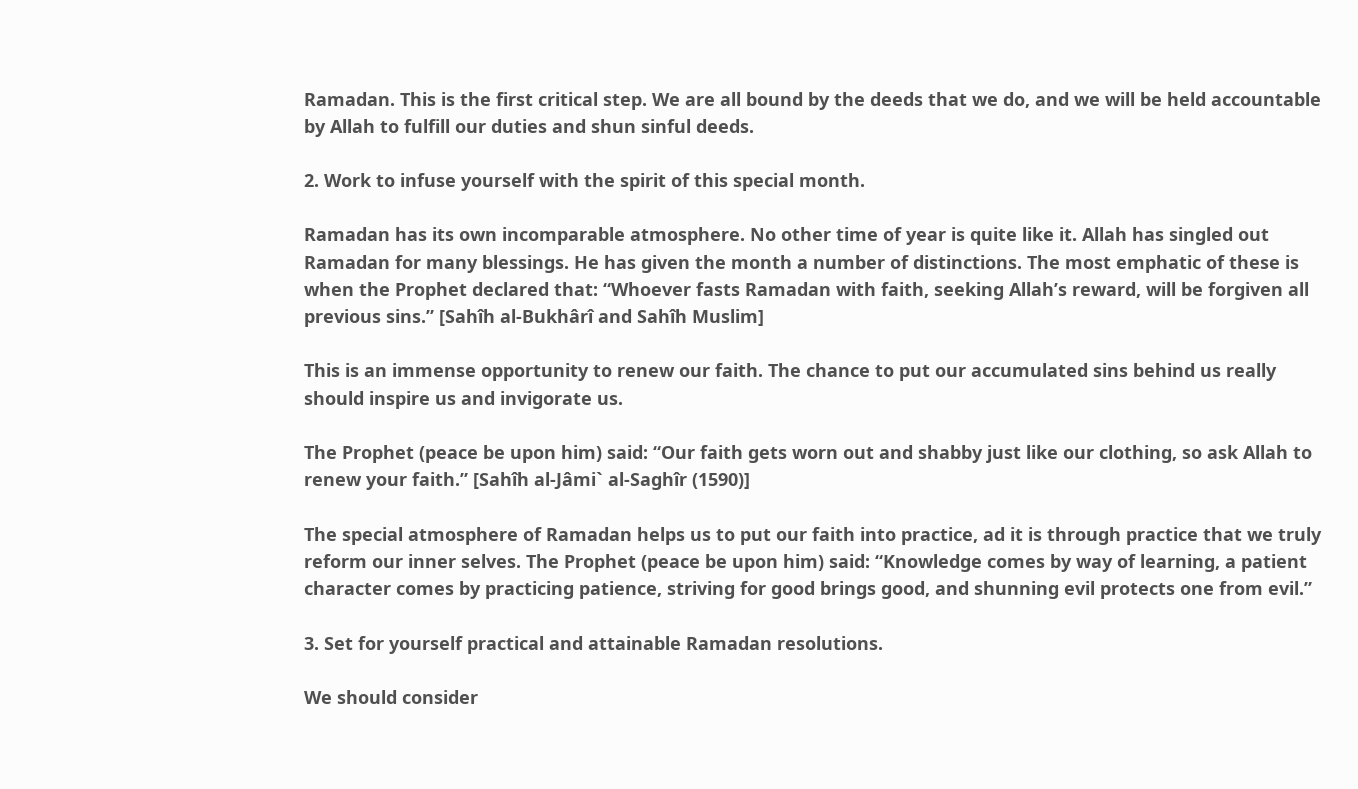Ramadan. This is the first critical step. We are all bound by the deeds that we do, and we will be held accountable by Allah to fulfill our duties and shun sinful deeds.

2. Work to infuse yourself with the spirit of this special month.

Ramadan has its own incomparable atmosphere. No other time of year is quite like it. Allah has singled out Ramadan for many blessings. He has given the month a number of distinctions. The most emphatic of these is when the Prophet declared that: “Whoever fasts Ramadan with faith, seeking Allah’s reward, will be forgiven all previous sins.” [Sahîh al-Bukhârî and Sahîh Muslim]

This is an immense opportunity to renew our faith. The chance to put our accumulated sins behind us really should inspire us and invigorate us.

The Prophet (peace be upon him) said: “Our faith gets worn out and shabby just like our clothing, so ask Allah to renew your faith.” [Sahîh al-Jâmi` al-Saghîr (1590)]

The special atmosphere of Ramadan helps us to put our faith into practice, ad it is through practice that we truly reform our inner selves. The Prophet (peace be upon him) said: “Knowledge comes by way of learning, a patient character comes by practicing patience, striving for good brings good, and shunning evil protects one from evil.”

3. Set for yourself practical and attainable Ramadan resolutions.

We should consider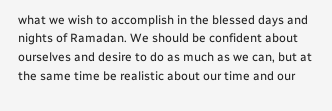what we wish to accomplish in the blessed days and nights of Ramadan. We should be confident about ourselves and desire to do as much as we can, but at the same time be realistic about our time and our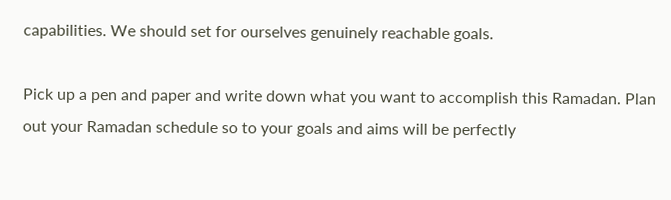capabilities. We should set for ourselves genuinely reachable goals.

Pick up a pen and paper and write down what you want to accomplish this Ramadan. Plan out your Ramadan schedule so to your goals and aims will be perfectly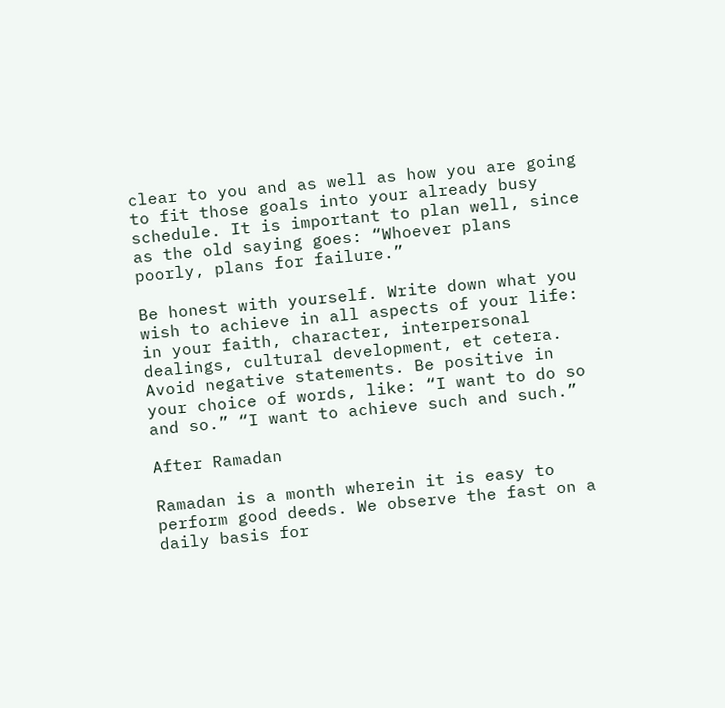clear to you and as well as how you are going to fit those goals into your already busy schedule. It is important to plan well, since as the old saying goes: “Whoever plans poorly, plans for failure.”

Be honest with yourself. Write down what you wish to achieve in all aspects of your life: in your faith, character, interpersonal dealings, cultural development, et cetera. Avoid negative statements. Be positive in your choice of words, like: “I want to do so and so.” “I want to achieve such and such.”

After Ramadan

Ramadan is a month wherein it is easy to perform good deeds. We observe the fast on a daily basis for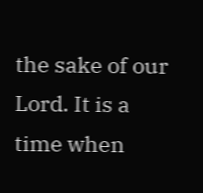the sake of our Lord. It is a time when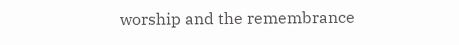worship and the remembrance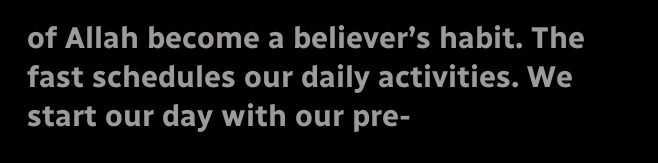of Allah become a believer’s habit. The fast schedules our daily activities. We start our day with our pre-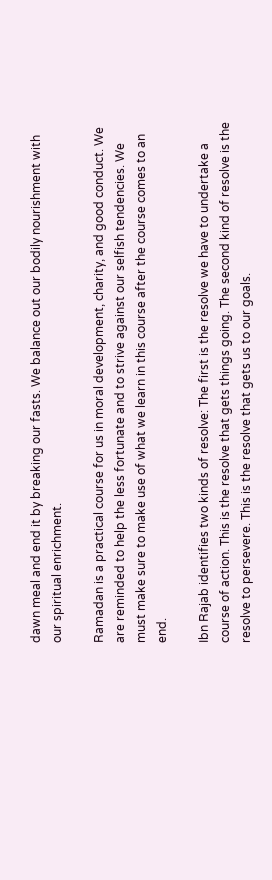dawn meal and end it by breaking our fasts. We balance out our bodily nourishment with our spiritual enrichment.

Ramadan is a practical course for us in moral development, charity, and good conduct. We are reminded to help the less fortunate and to strive against our selfish tendencies. We must make sure to make use of what we learn in this course after the course comes to an end.

Ibn Rajab identifies two kinds of resolve: The first is the resolve we have to undertake a course of action. This is the resolve that gets things going. The second kind of resolve is the resolve to persevere. This is the resolve that gets us to our goals.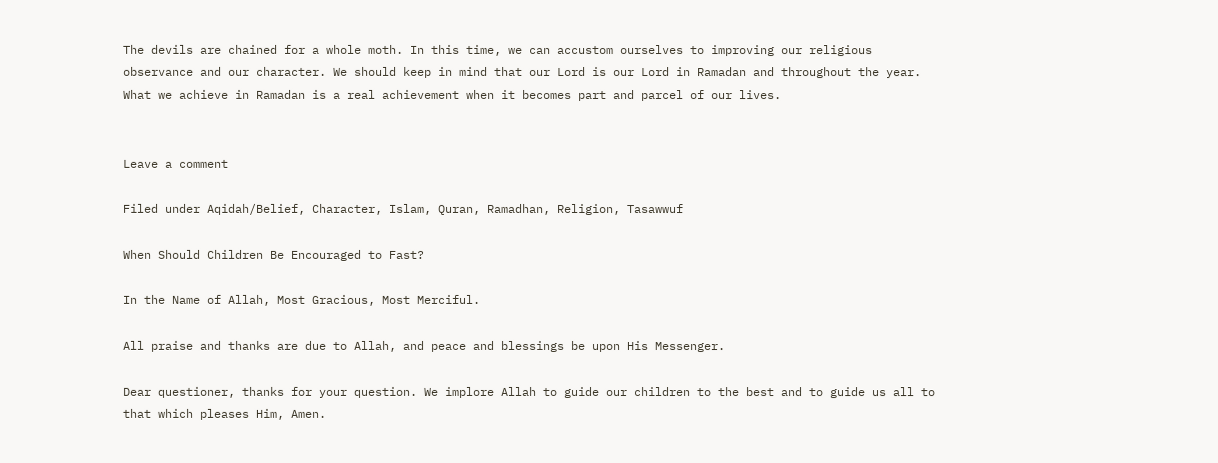The devils are chained for a whole moth. In this time, we can accustom ourselves to improving our religious observance and our character. We should keep in mind that our Lord is our Lord in Ramadan and throughout the year. What we achieve in Ramadan is a real achievement when it becomes part and parcel of our lives.


Leave a comment

Filed under Aqidah/Belief, Character, Islam, Quran, Ramadhan, Religion, Tasawwuf

When Should Children Be Encouraged to Fast?

In the Name of Allah, Most Gracious, Most Merciful.

All praise and thanks are due to Allah, and peace and blessings be upon His Messenger.

Dear questioner, thanks for your question. We implore Allah to guide our children to the best and to guide us all to that which pleases Him, Amen.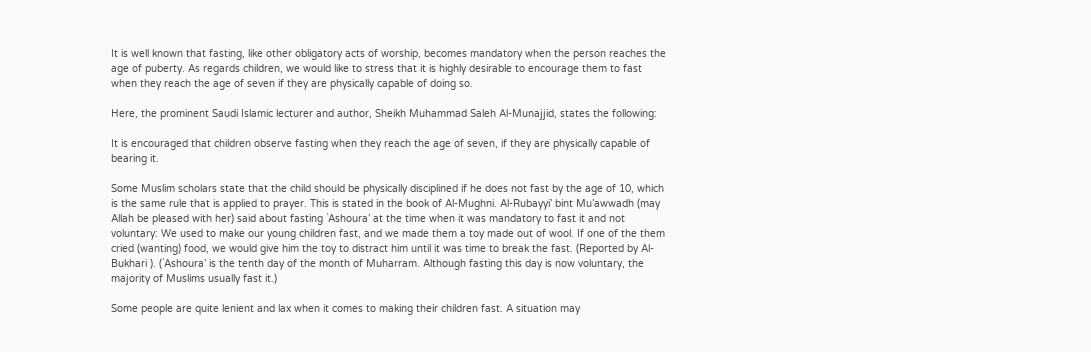It is well known that fasting, like other obligatory acts of worship, becomes mandatory when the person reaches the age of puberty. As regards children, we would like to stress that it is highly desirable to encourage them to fast when they reach the age of seven if they are physically capable of doing so.

Here, the prominent Saudi Islamic lecturer and author, Sheikh Muhammad Saleh Al-Munajjid, states the following:

It is encouraged that children observe fasting when they reach the age of seven, if they are physically capable of bearing it.

Some Muslim scholars state that the child should be physically disciplined if he does not fast by the age of 10, which is the same rule that is applied to prayer. This is stated in the book of Al-Mughni. Al-Rubayyi’ bint Mu’awwadh (may Allah be pleased with her) said about fasting `Ashoura’ at the time when it was mandatory to fast it and not voluntary: We used to make our young children fast, and we made them a toy made out of wool. If one of the them cried (wanting) food, we would give him the toy to distract him until it was time to break the fast. (Reported by Al-Bukhari ). (`Ashoura’ is the tenth day of the month of Muharram. Although fasting this day is now voluntary, the majority of Muslims usually fast it.)

Some people are quite lenient and lax when it comes to making their children fast. A situation may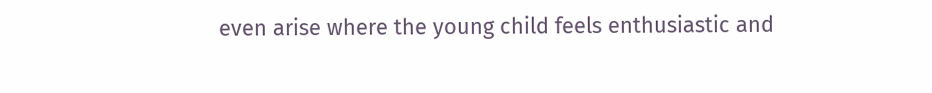even arise where the young child feels enthusiastic and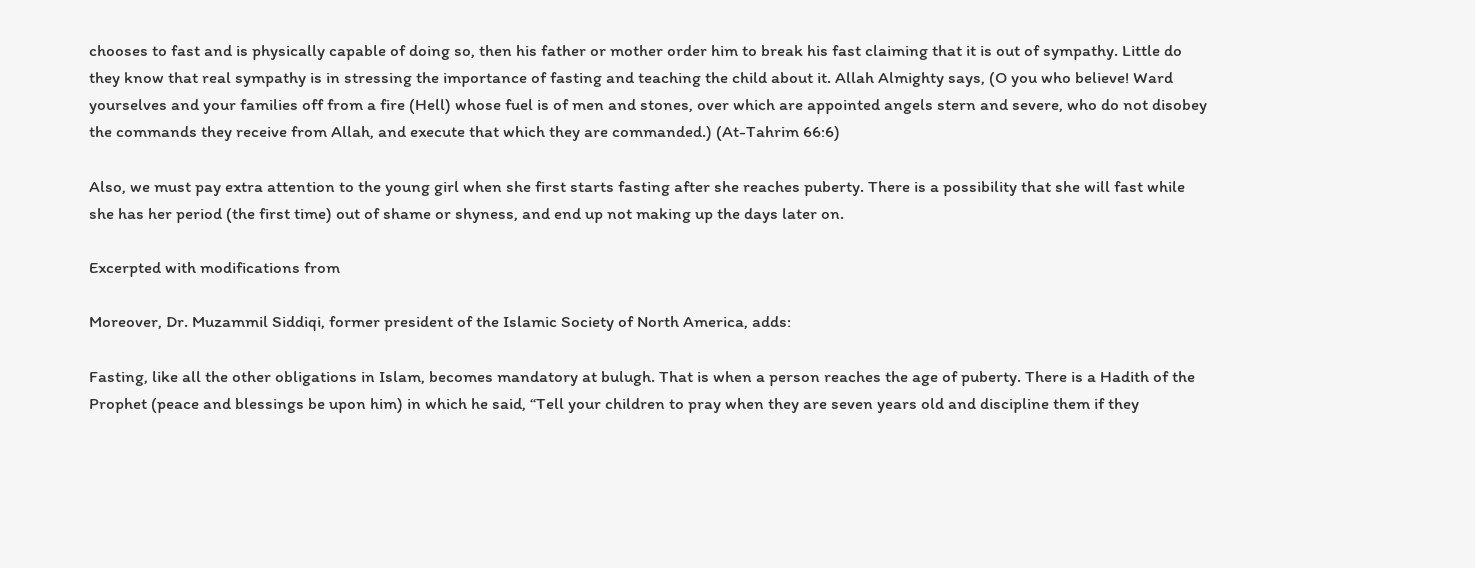chooses to fast and is physically capable of doing so, then his father or mother order him to break his fast claiming that it is out of sympathy. Little do they know that real sympathy is in stressing the importance of fasting and teaching the child about it. Allah Almighty says, (O you who believe! Ward yourselves and your families off from a fire (Hell) whose fuel is of men and stones, over which are appointed angels stern and severe, who do not disobey the commands they receive from Allah, and execute that which they are commanded.) (At-Tahrim 66:6)

Also, we must pay extra attention to the young girl when she first starts fasting after she reaches puberty. There is a possibility that she will fast while she has her period (the first time) out of shame or shyness, and end up not making up the days later on.

Excerpted with modifications from

Moreover, Dr. Muzammil Siddiqi, former president of the Islamic Society of North America, adds:

Fasting, like all the other obligations in Islam, becomes mandatory at bulugh. That is when a person reaches the age of puberty. There is a Hadith of the Prophet (peace and blessings be upon him) in which he said, “Tell your children to pray when they are seven years old and discipline them if they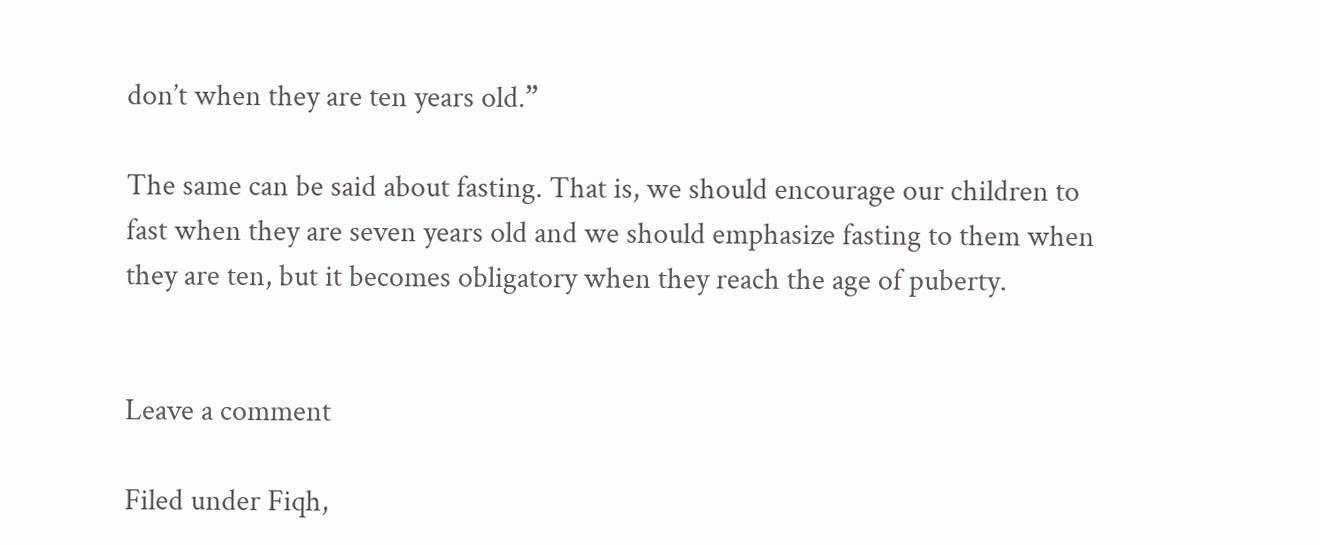don’t when they are ten years old.”

The same can be said about fasting. That is, we should encourage our children to fast when they are seven years old and we should emphasize fasting to them when they are ten, but it becomes obligatory when they reach the age of puberty.


Leave a comment

Filed under Fiqh,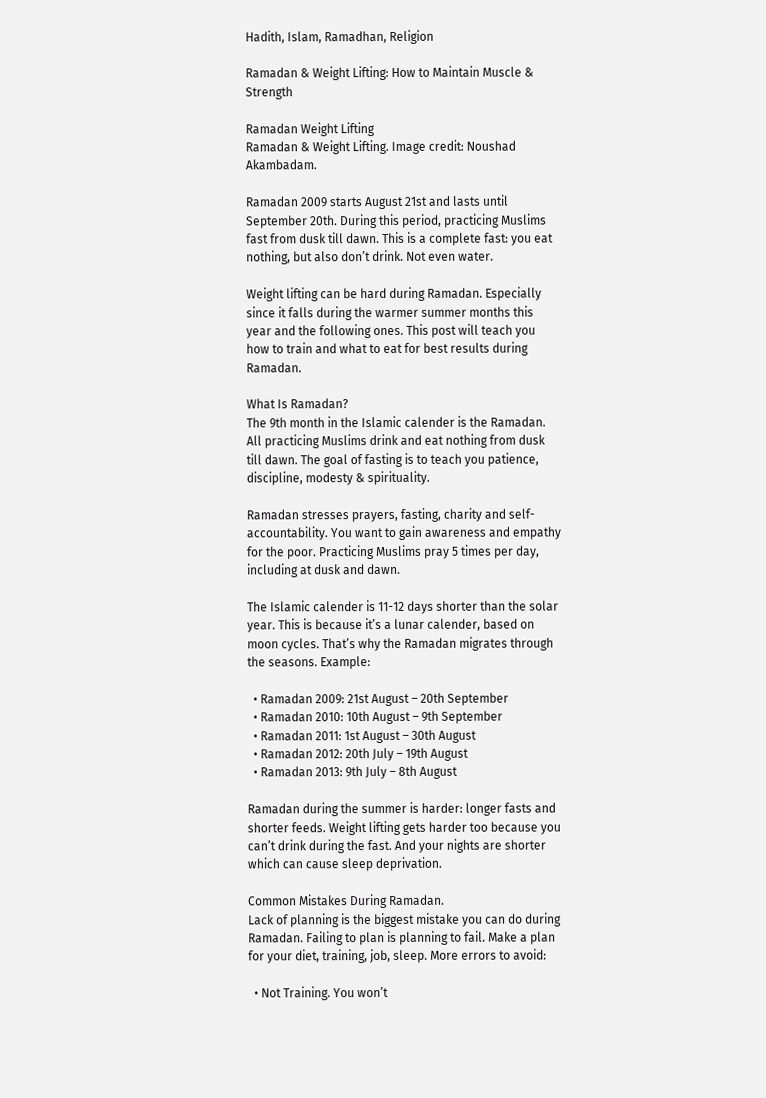Hadith, Islam, Ramadhan, Religion

Ramadan & Weight Lifting: How to Maintain Muscle & Strength

Ramadan Weight Lifting
Ramadan & Weight Lifting. Image credit: Noushad Akambadam.

Ramadan 2009 starts August 21st and lasts until September 20th. During this period, practicing Muslims fast from dusk till dawn. This is a complete fast: you eat nothing, but also don’t drink. Not even water.

Weight lifting can be hard during Ramadan. Especially since it falls during the warmer summer months this year and the following ones. This post will teach you how to train and what to eat for best results during Ramadan.

What Is Ramadan?
The 9th month in the Islamic calender is the Ramadan. All practicing Muslims drink and eat nothing from dusk till dawn. The goal of fasting is to teach you patience, discipline, modesty & spirituality.

Ramadan stresses prayers, fasting, charity and self-accountability. You want to gain awareness and empathy for the poor. Practicing Muslims pray 5 times per day, including at dusk and dawn.

The Islamic calender is 11-12 days shorter than the solar year. This is because it’s a lunar calender, based on moon cycles. That’s why the Ramadan migrates through the seasons. Example:

  • Ramadan 2009: 21st August – 20th September
  • Ramadan 2010: 10th August – 9th September
  • Ramadan 2011: 1st August – 30th August
  • Ramadan 2012: 20th July – 19th August
  • Ramadan 2013: 9th July – 8th August

Ramadan during the summer is harder: longer fasts and shorter feeds. Weight lifting gets harder too because you can’t drink during the fast. And your nights are shorter which can cause sleep deprivation.

Common Mistakes During Ramadan.
Lack of planning is the biggest mistake you can do during Ramadan. Failing to plan is planning to fail. Make a plan for your diet, training, job, sleep. More errors to avoid:

  • Not Training. You won’t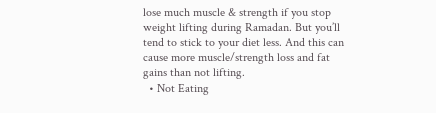lose much muscle & strength if you stop weight lifting during Ramadan. But you’ll tend to stick to your diet less. And this can cause more muscle/strength loss and fat gains than not lifting.
  • Not Eating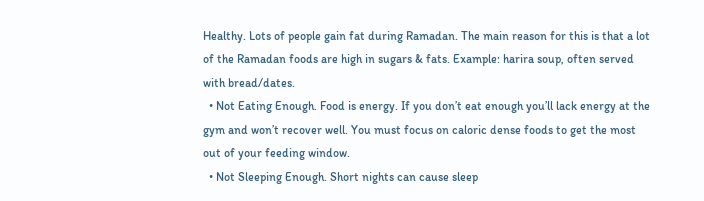Healthy. Lots of people gain fat during Ramadan. The main reason for this is that a lot of the Ramadan foods are high in sugars & fats. Example: harira soup, often served with bread/dates.
  • Not Eating Enough. Food is energy. If you don’t eat enough you’ll lack energy at the gym and won’t recover well. You must focus on caloric dense foods to get the most out of your feeding window.
  • Not Sleeping Enough. Short nights can cause sleep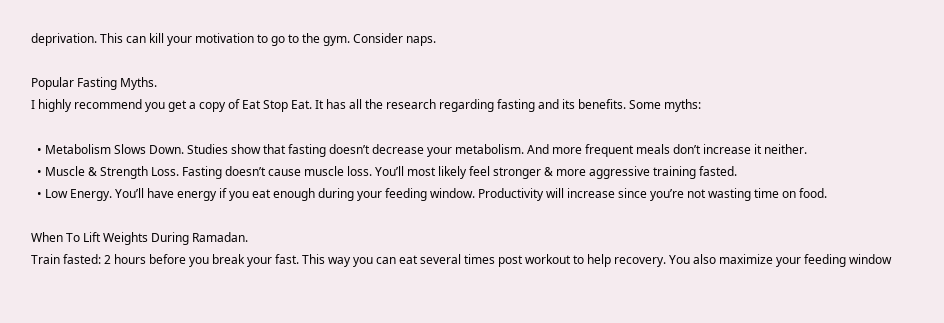deprivation. This can kill your motivation to go to the gym. Consider naps.

Popular Fasting Myths.
I highly recommend you get a copy of Eat Stop Eat. It has all the research regarding fasting and its benefits. Some myths:

  • Metabolism Slows Down. Studies show that fasting doesn’t decrease your metabolism. And more frequent meals don’t increase it neither.
  • Muscle & Strength Loss. Fasting doesn’t cause muscle loss. You’ll most likely feel stronger & more aggressive training fasted.
  • Low Energy. You’ll have energy if you eat enough during your feeding window. Productivity will increase since you’re not wasting time on food.

When To Lift Weights During Ramadan.
Train fasted: 2 hours before you break your fast. This way you can eat several times post workout to help recovery. You also maximize your feeding window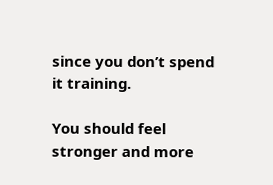since you don’t spend it training.

You should feel stronger and more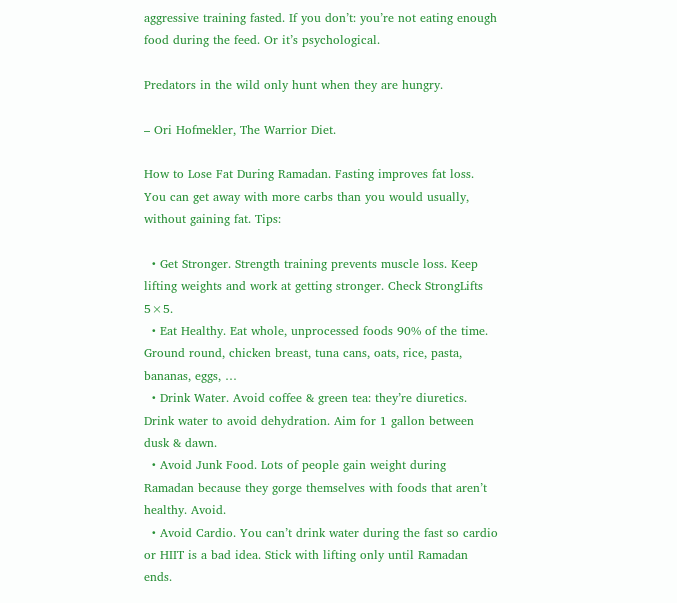aggressive training fasted. If you don’t: you’re not eating enough food during the feed. Or it’s psychological.

Predators in the wild only hunt when they are hungry.

– Ori Hofmekler, The Warrior Diet.

How to Lose Fat During Ramadan. Fasting improves fat loss. You can get away with more carbs than you would usually, without gaining fat. Tips:

  • Get Stronger. Strength training prevents muscle loss. Keep lifting weights and work at getting stronger. Check StrongLifts 5×5.
  • Eat Healthy. Eat whole, unprocessed foods 90% of the time. Ground round, chicken breast, tuna cans, oats, rice, pasta, bananas, eggs, …
  • Drink Water. Avoid coffee & green tea: they’re diuretics. Drink water to avoid dehydration. Aim for 1 gallon between dusk & dawn.
  • Avoid Junk Food. Lots of people gain weight during Ramadan because they gorge themselves with foods that aren’t healthy. Avoid.
  • Avoid Cardio. You can’t drink water during the fast so cardio or HIIT is a bad idea. Stick with lifting only until Ramadan ends.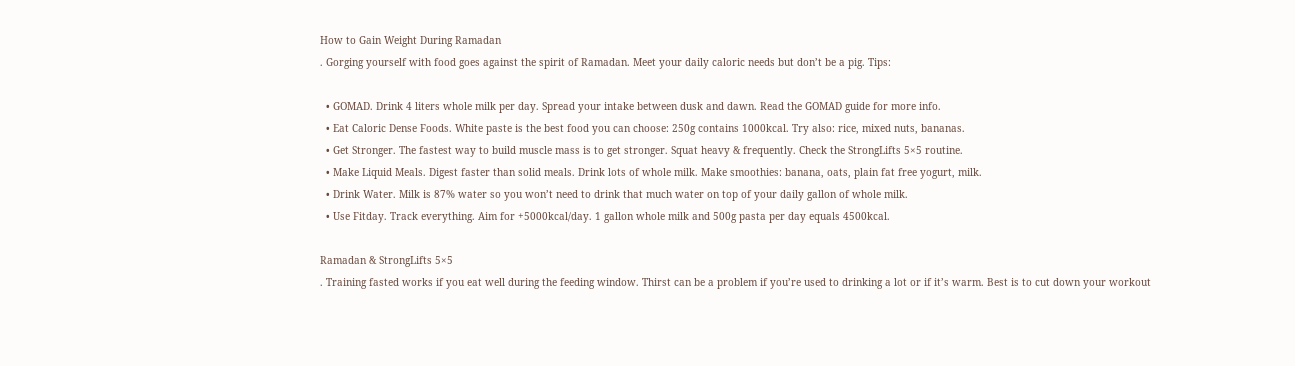How to Gain Weight During Ramadan
. Gorging yourself with food goes against the spirit of Ramadan. Meet your daily caloric needs but don’t be a pig. Tips:

  • GOMAD. Drink 4 liters whole milk per day. Spread your intake between dusk and dawn. Read the GOMAD guide for more info.
  • Eat Caloric Dense Foods. White paste is the best food you can choose: 250g contains 1000kcal. Try also: rice, mixed nuts, bananas.
  • Get Stronger. The fastest way to build muscle mass is to get stronger. Squat heavy & frequently. Check the StrongLifts 5×5 routine.
  • Make Liquid Meals. Digest faster than solid meals. Drink lots of whole milk. Make smoothies: banana, oats, plain fat free yogurt, milk.
  • Drink Water. Milk is 87% water so you won’t need to drink that much water on top of your daily gallon of whole milk.
  • Use Fitday. Track everything. Aim for +5000kcal/day. 1 gallon whole milk and 500g pasta per day equals 4500kcal.

Ramadan & StrongLifts 5×5
. Training fasted works if you eat well during the feeding window. Thirst can be a problem if you’re used to drinking a lot or if it’s warm. Best is to cut down your workout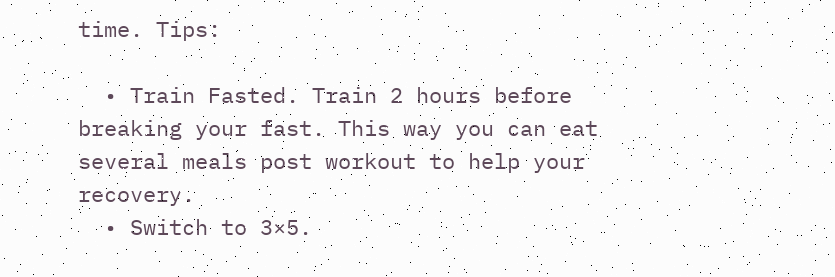time. Tips:

  • Train Fasted. Train 2 hours before breaking your fast. This way you can eat several meals post workout to help your recovery.
  • Switch to 3×5.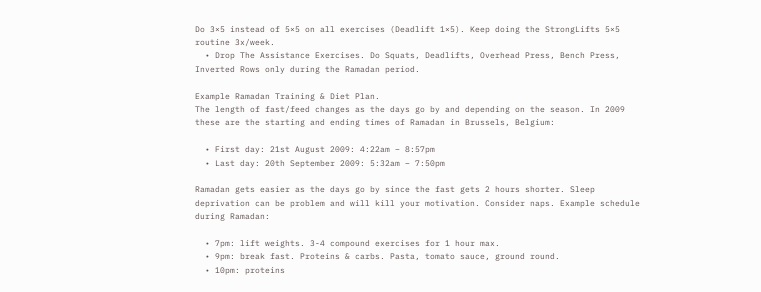Do 3×5 instead of 5×5 on all exercises (Deadlift 1×5). Keep doing the StrongLifts 5×5 routine 3x/week.
  • Drop The Assistance Exercises. Do Squats, Deadlifts, Overhead Press, Bench Press, Inverted Rows only during the Ramadan period.

Example Ramadan Training & Diet Plan.
The length of fast/feed changes as the days go by and depending on the season. In 2009 these are the starting and ending times of Ramadan in Brussels, Belgium:

  • First day: 21st August 2009: 4:22am – 8:57pm
  • Last day: 20th September 2009: 5:32am – 7:50pm

Ramadan gets easier as the days go by since the fast gets 2 hours shorter. Sleep deprivation can be problem and will kill your motivation. Consider naps. Example schedule during Ramadan:

  • 7pm: lift weights. 3-4 compound exercises for 1 hour max.
  • 9pm: break fast. Proteins & carbs. Pasta, tomato sauce, ground round.
  • 10pm: proteins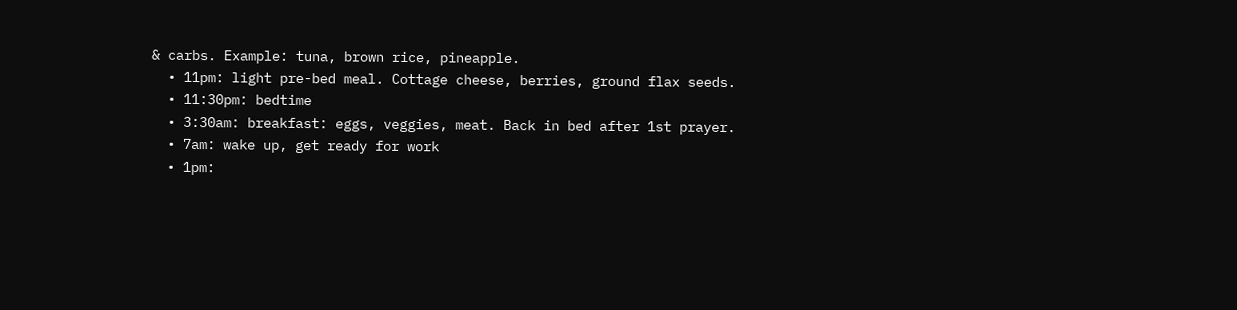& carbs. Example: tuna, brown rice, pineapple.
  • 11pm: light pre-bed meal. Cottage cheese, berries, ground flax seeds.
  • 11:30pm: bedtime
  • 3:30am: breakfast: eggs, veggies, meat. Back in bed after 1st prayer.
  • 7am: wake up, get ready for work
  • 1pm: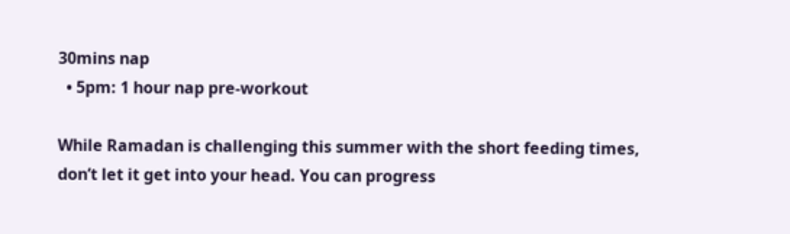30mins nap
  • 5pm: 1 hour nap pre-workout

While Ramadan is challenging this summer with the short feeding times, don’t let it get into your head. You can progress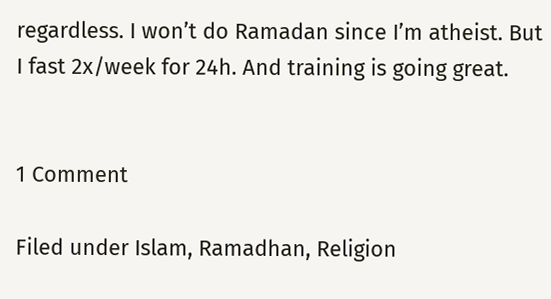regardless. I won’t do Ramadan since I’m atheist. But I fast 2x/week for 24h. And training is going great.


1 Comment

Filed under Islam, Ramadhan, Religion